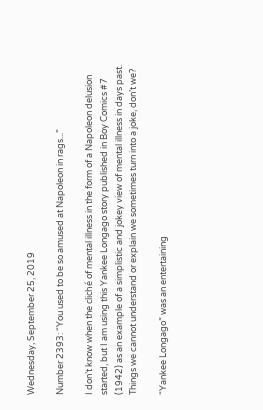Wednesday, September 25, 2019

Number 2393: “You used to be so amused at Napoleon in rags...”

I don’t know when the cliché of mental illness in the form of a Napoleon delusion started, but I am using this Yankee Longago story published in Boy Comics #7 (1942) as an example of a simplistic and jokey view of mental illness in days past. Things we cannot understand or explain we sometimes turn into a joke, don’t we?

“Yankee Longago” was an entertaining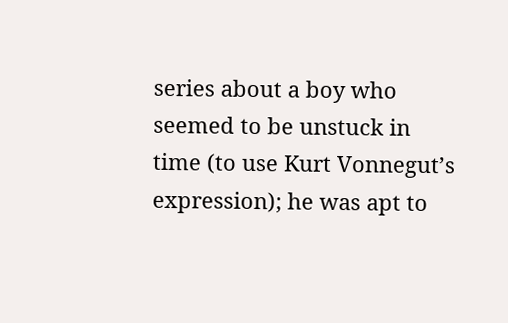series about a boy who seemed to be unstuck in time (to use Kurt Vonnegut’s expression); he was apt to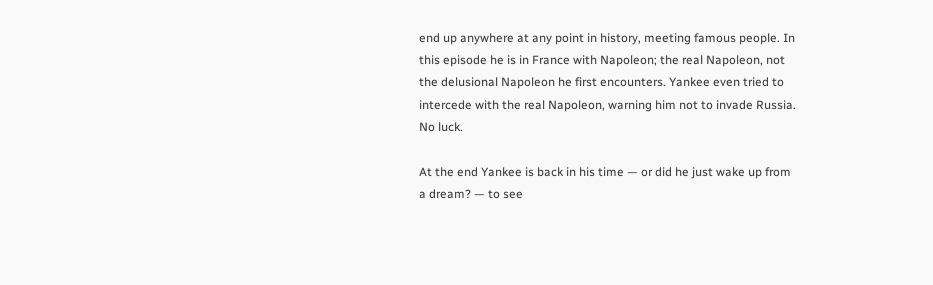end up anywhere at any point in history, meeting famous people. In this episode he is in France with Napoleon; the real Napoleon, not the delusional Napoleon he first encounters. Yankee even tried to intercede with the real Napoleon, warning him not to invade Russia. No luck.

At the end Yankee is back in his time — or did he just wake up from a dream? — to see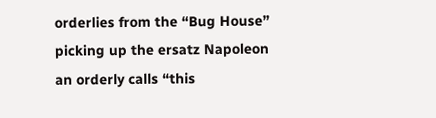orderlies from the “Bug House” picking up the ersatz Napoleon an orderly calls “this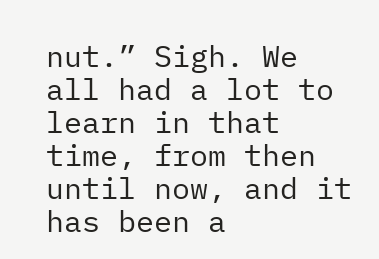nut.” Sigh. We all had a lot to learn in that time, from then until now, and it has been a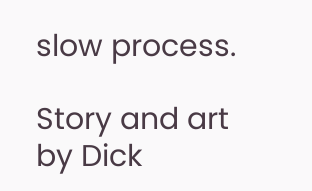slow process.

Story and art by Dick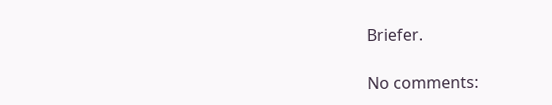Briefer.

No comments: